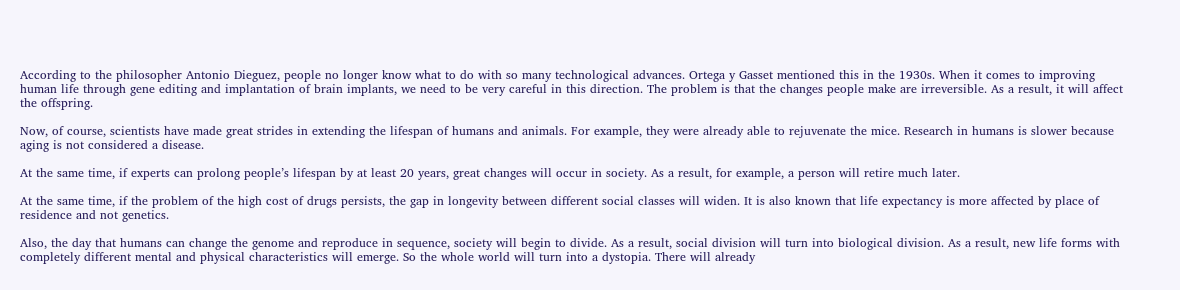According to the philosopher Antonio Dieguez, people no longer know what to do with so many technological advances. Ortega y Gasset mentioned this in the 1930s. When it comes to improving human life through gene editing and implantation of brain implants, we need to be very careful in this direction. The problem is that the changes people make are irreversible. As a result, it will affect the offspring.

Now, of course, scientists have made great strides in extending the lifespan of humans and animals. For example, they were already able to rejuvenate the mice. Research in humans is slower because aging is not considered a disease.

At the same time, if experts can prolong people’s lifespan by at least 20 years, great changes will occur in society. As a result, for example, a person will retire much later.

At the same time, if the problem of the high cost of drugs persists, the gap in longevity between different social classes will widen. It is also known that life expectancy is more affected by place of residence and not genetics.

Also, the day that humans can change the genome and reproduce in sequence, society will begin to divide. As a result, social division will turn into biological division. As a result, new life forms with completely different mental and physical characteristics will emerge. So the whole world will turn into a dystopia. There will already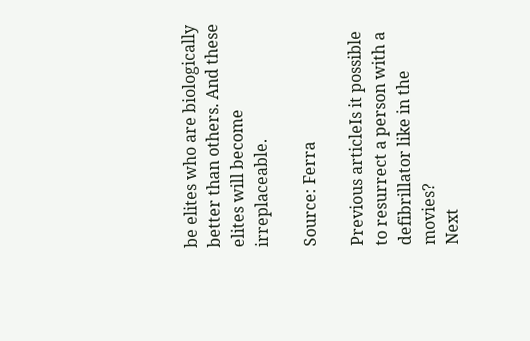be elites who are biologically better than others. And these elites will become irreplaceable.

Source: Ferra

Previous articleIs it possible to resurrect a person with a defibrillator like in the movies?
Next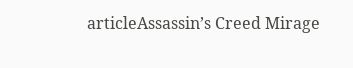articleAssassin’s Creed Mirage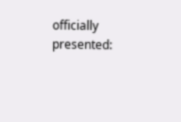officially presented: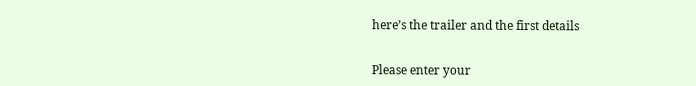here’s the trailer and the first details


Please enter your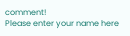comment!
Please enter your name here